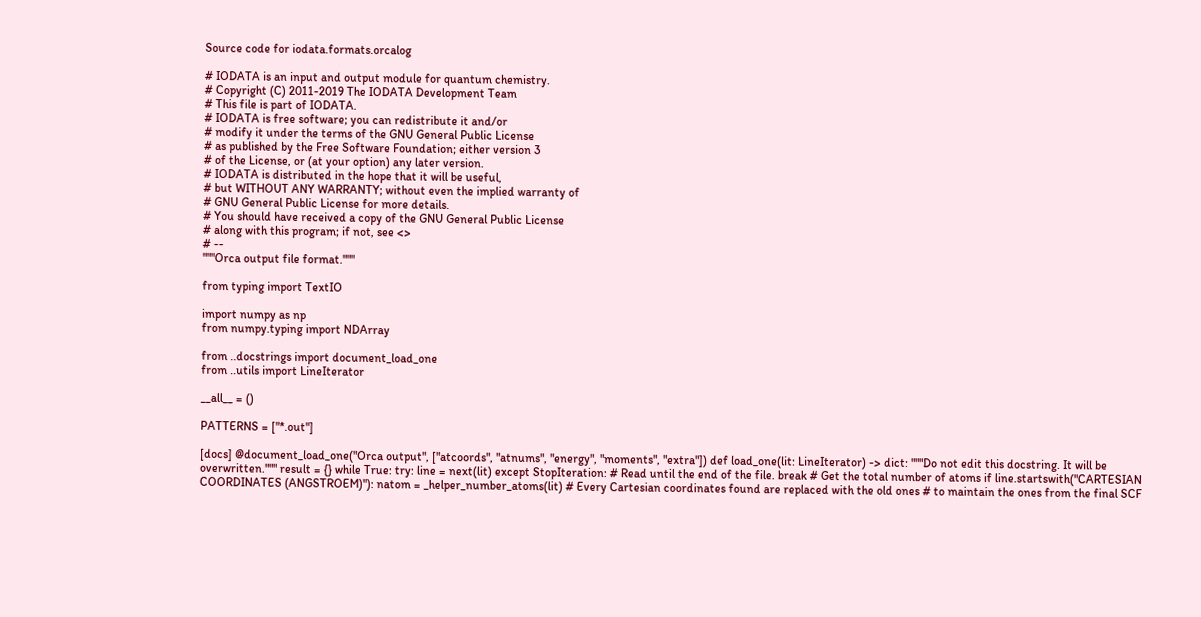Source code for iodata.formats.orcalog

# IODATA is an input and output module for quantum chemistry.
# Copyright (C) 2011-2019 The IODATA Development Team
# This file is part of IODATA.
# IODATA is free software; you can redistribute it and/or
# modify it under the terms of the GNU General Public License
# as published by the Free Software Foundation; either version 3
# of the License, or (at your option) any later version.
# IODATA is distributed in the hope that it will be useful,
# but WITHOUT ANY WARRANTY; without even the implied warranty of
# GNU General Public License for more details.
# You should have received a copy of the GNU General Public License
# along with this program; if not, see <>
# --
"""Orca output file format."""

from typing import TextIO

import numpy as np
from numpy.typing import NDArray

from ..docstrings import document_load_one
from ..utils import LineIterator

__all__ = ()

PATTERNS = ["*.out"]

[docs] @document_load_one("Orca output", ["atcoords", "atnums", "energy", "moments", "extra"]) def load_one(lit: LineIterator) -> dict: """Do not edit this docstring. It will be overwritten.""" result = {} while True: try: line = next(lit) except StopIteration: # Read until the end of the file. break # Get the total number of atoms if line.startswith("CARTESIAN COORDINATES (ANGSTROEM)"): natom = _helper_number_atoms(lit) # Every Cartesian coordinates found are replaced with the old ones # to maintain the ones from the final SCF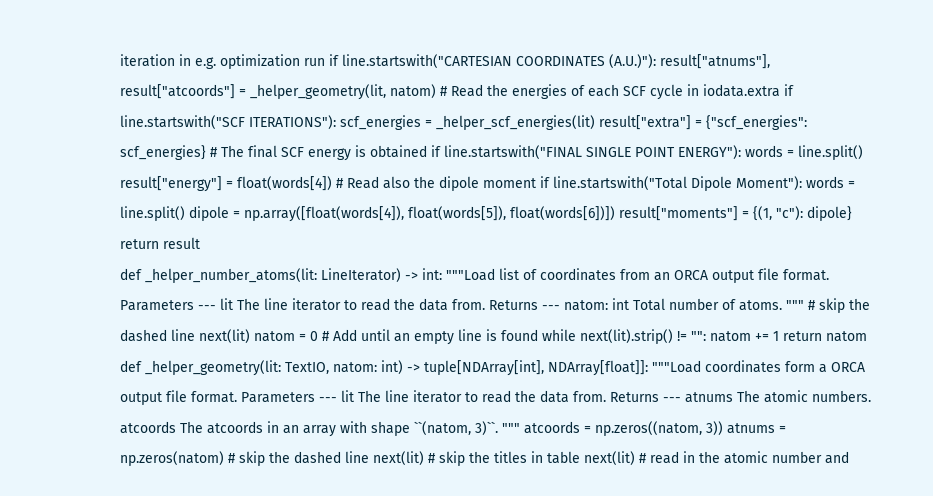iteration in e.g. optimization run if line.startswith("CARTESIAN COORDINATES (A.U.)"): result["atnums"], result["atcoords"] = _helper_geometry(lit, natom) # Read the energies of each SCF cycle in iodata.extra if line.startswith("SCF ITERATIONS"): scf_energies = _helper_scf_energies(lit) result["extra"] = {"scf_energies": scf_energies} # The final SCF energy is obtained if line.startswith("FINAL SINGLE POINT ENERGY"): words = line.split() result["energy"] = float(words[4]) # Read also the dipole moment if line.startswith("Total Dipole Moment"): words = line.split() dipole = np.array([float(words[4]), float(words[5]), float(words[6])]) result["moments"] = {(1, "c"): dipole} return result
def _helper_number_atoms(lit: LineIterator) -> int: """Load list of coordinates from an ORCA output file format. Parameters --- lit The line iterator to read the data from. Returns --- natom: int Total number of atoms. """ # skip the dashed line next(lit) natom = 0 # Add until an empty line is found while next(lit).strip() != "": natom += 1 return natom def _helper_geometry(lit: TextIO, natom: int) -> tuple[NDArray[int], NDArray[float]]: """Load coordinates form a ORCA output file format. Parameters --- lit The line iterator to read the data from. Returns --- atnums The atomic numbers. atcoords The atcoords in an array with shape ``(natom, 3)``. """ atcoords = np.zeros((natom, 3)) atnums = np.zeros(natom) # skip the dashed line next(lit) # skip the titles in table next(lit) # read in the atomic number and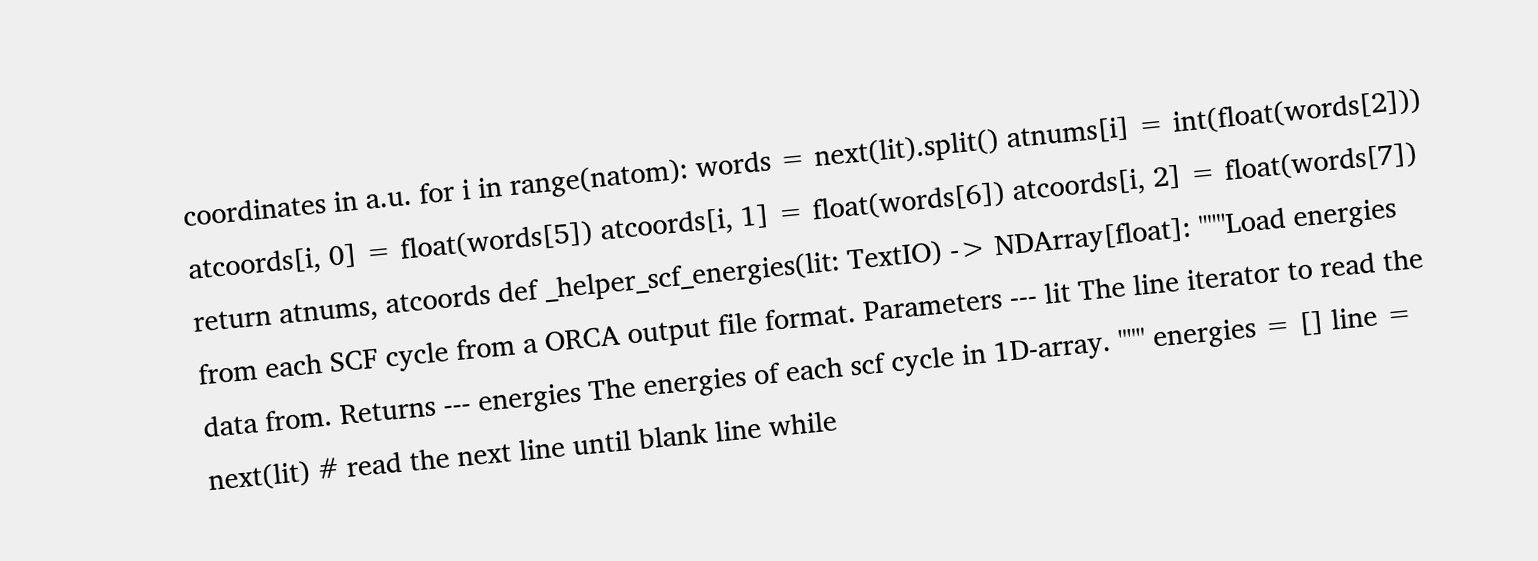coordinates in a.u. for i in range(natom): words = next(lit).split() atnums[i] = int(float(words[2])) atcoords[i, 0] = float(words[5]) atcoords[i, 1] = float(words[6]) atcoords[i, 2] = float(words[7]) return atnums, atcoords def _helper_scf_energies(lit: TextIO) -> NDArray[float]: """Load energies from each SCF cycle from a ORCA output file format. Parameters --- lit The line iterator to read the data from. Returns --- energies The energies of each scf cycle in 1D-array. """ energies = [] line = next(lit) # read the next line until blank line while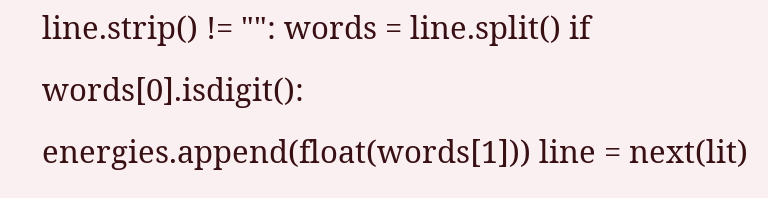line.strip() != "": words = line.split() if words[0].isdigit(): energies.append(float(words[1])) line = next(lit)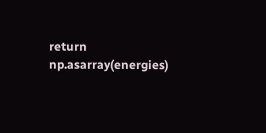return np.asarray(energies)